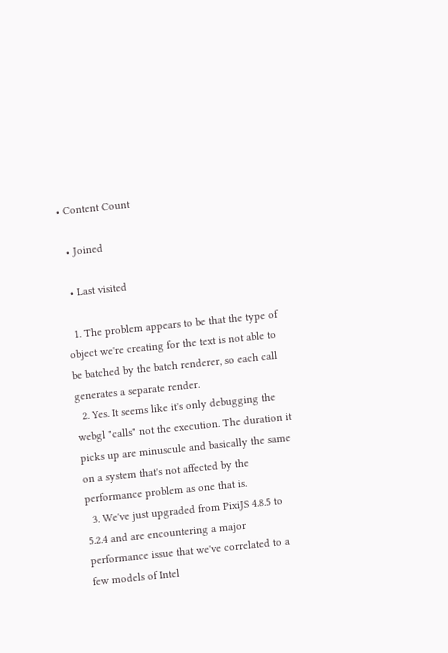• Content Count

  • Joined

  • Last visited

  1. The problem appears to be that the type of object we're creating for the text is not able to be batched by the batch renderer, so each call generates a separate render.
  2. Yes. It seems like it's only debugging the webgl "calls" not the execution. The duration it picks up are minuscule and basically the same on a system that's not affected by the performance problem as one that is.
  3. We've just upgraded from PixiJS 4.8.5 to 5.2.4 and are encountering a major performance issue that we've correlated to a few models of Intel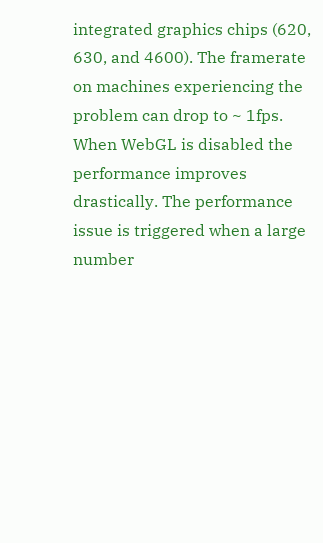integrated graphics chips (620, 630, and 4600). The framerate on machines experiencing the problem can drop to ~ 1fps. When WebGL is disabled the performance improves drastically. The performance issue is triggered when a large number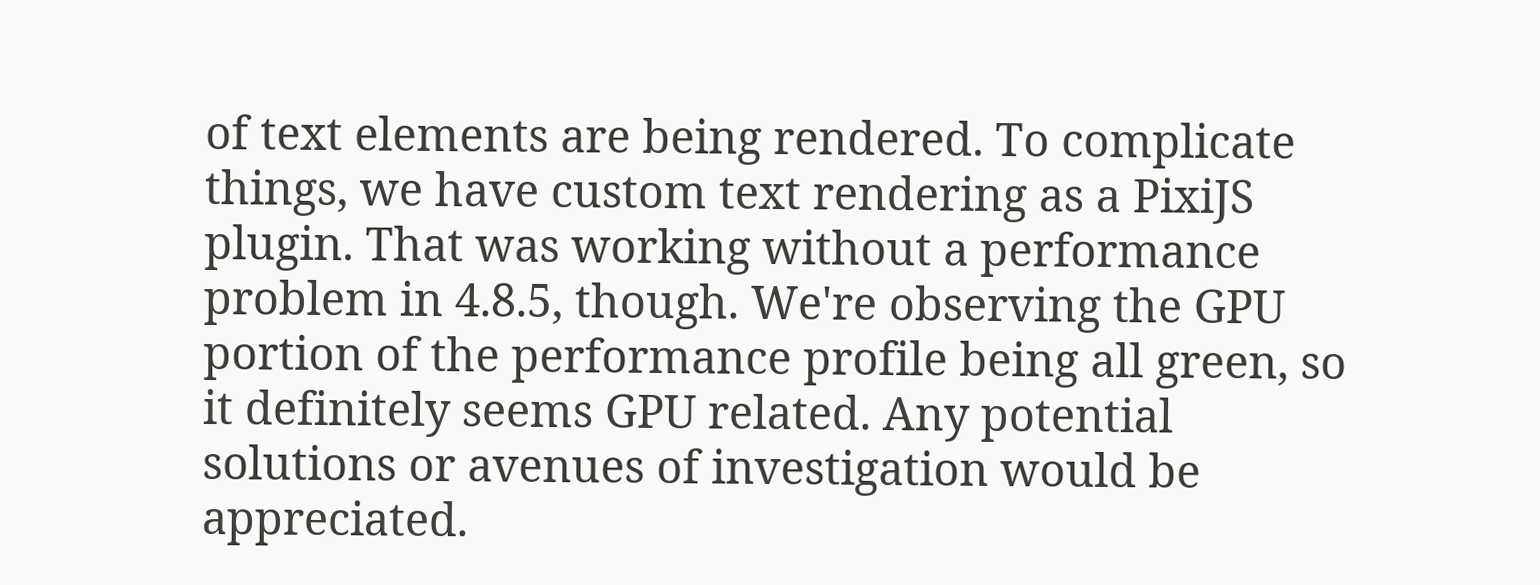of text elements are being rendered. To complicate things, we have custom text rendering as a PixiJS plugin. That was working without a performance problem in 4.8.5, though. We're observing the GPU portion of the performance profile being all green, so it definitely seems GPU related. Any potential solutions or avenues of investigation would be appreciated.